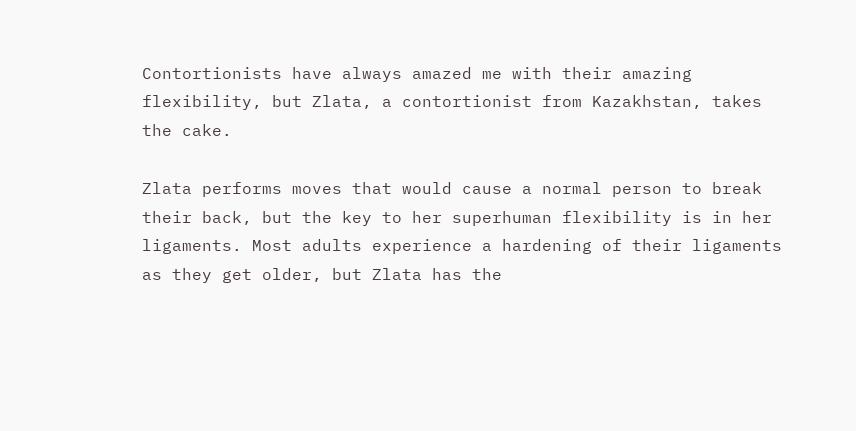Contortionists have always amazed me with their amazing flexibility, but Zlata, a contortionist from Kazakhstan, takes the cake.

Zlata performs moves that would cause a normal person to break their back, but the key to her superhuman flexibility is in her ligaments. Most adults experience a hardening of their ligaments as they get older, but Zlata has the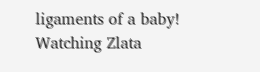ligaments of a baby! Watching Zlata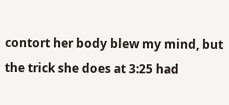contort her body blew my mind, but the trick she does at 3:25 had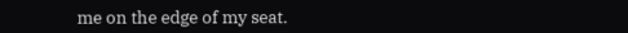me on the edge of my seat.